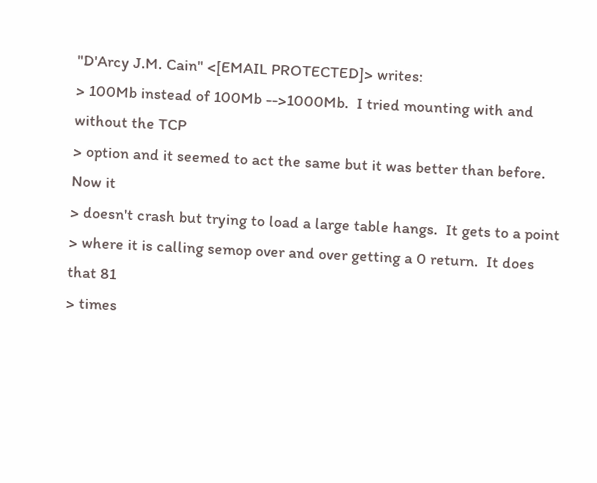"D'Arcy J.M. Cain" <[EMAIL PROTECTED]> writes:
> 100Mb instead of 100Mb -->1000Mb.  I tried mounting with and without the TCP
> option and it seemed to act the same but it was better than before.  Now it
> doesn't crash but trying to load a large table hangs.  It gets to a point
> where it is calling semop over and over getting a 0 return.  It does that 81
> times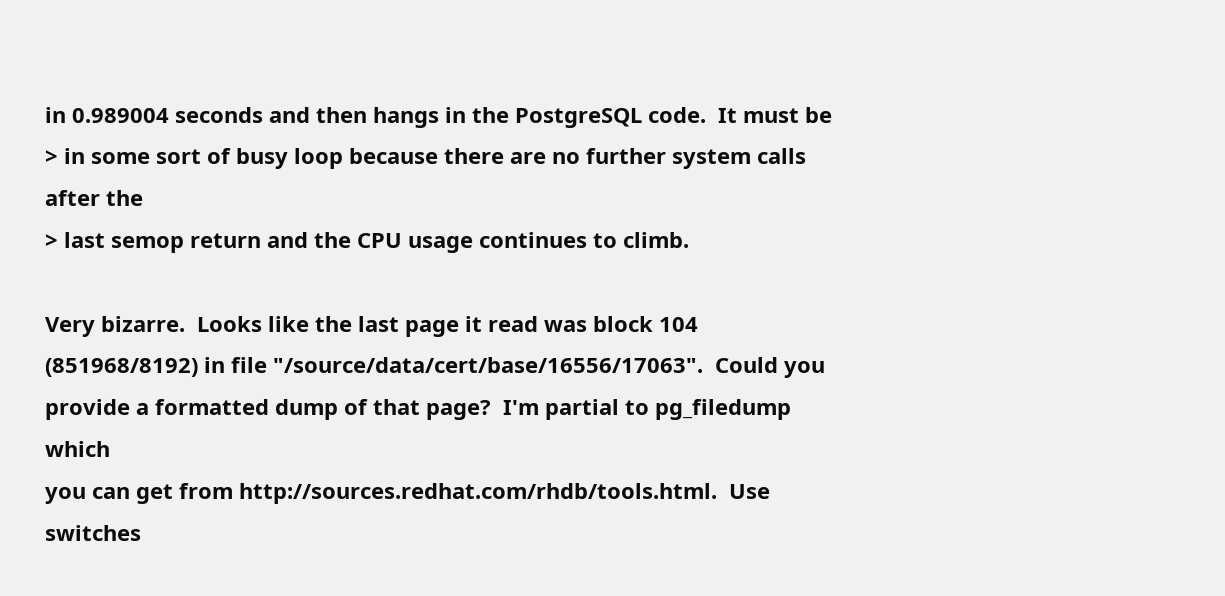in 0.989004 seconds and then hangs in the PostgreSQL code.  It must be
> in some sort of busy loop because there are no further system calls after the
> last semop return and the CPU usage continues to climb.

Very bizarre.  Looks like the last page it read was block 104
(851968/8192) in file "/source/data/cert/base/16556/17063".  Could you
provide a formatted dump of that page?  I'm partial to pg_filedump which
you can get from http://sources.redhat.com/rhdb/tools.html.  Use
switches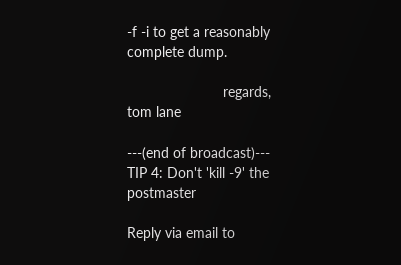-f -i to get a reasonably complete dump.

                        regards, tom lane

---(end of broadcast)---
TIP 4: Don't 'kill -9' the postmaster

Reply via email to